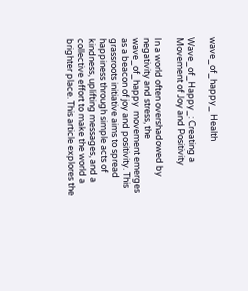wave_of_happy_ Health

Wave_of_Happy_: Creating a Movement of Joy and Positivity

In a world often overshadowed by negativity and stress, the  wave_of_happy  movement emerges as a beacon of joy and positivity. This grassroots initiative aims to spread happiness through simple acts of kindness, uplifting messages, and a collective effort to make the world a brighter place. This article explores the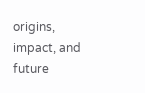origins, impact, and future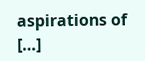aspirations of […]